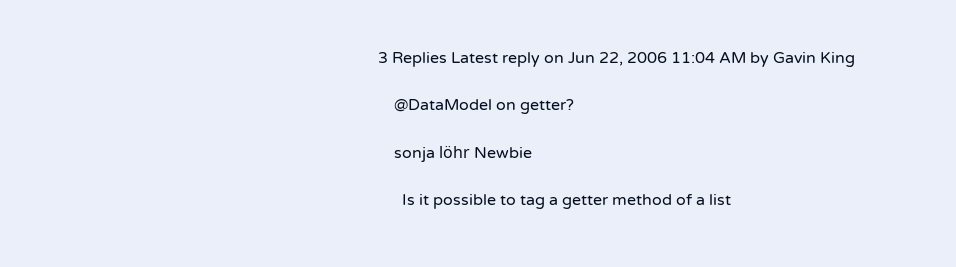3 Replies Latest reply on Jun 22, 2006 11:04 AM by Gavin King

    @DataModel on getter?

    sonja löhr Newbie

      Is it possible to tag a getter method of a list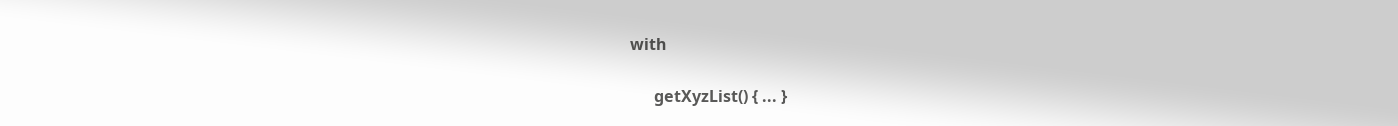with

      getXyzList() { ... }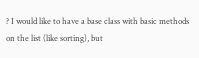? I would like to have a base class with basic methods on the list (like sorting), but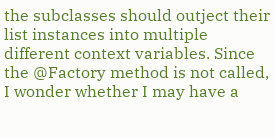the subclasses should outject their list instances into multiple different context variables. Since the @Factory method is not called, I wonder whether I may have a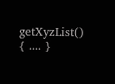getXyzList() { .... }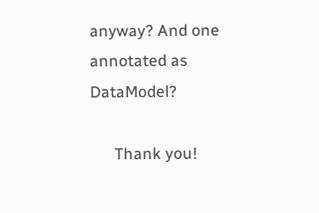anyway? And one annotated as DataModel?

      Thank you!